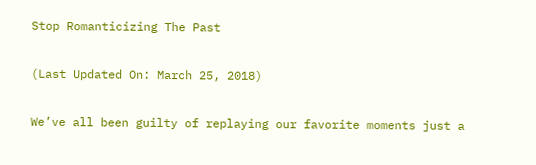Stop Romanticizing The Past

(Last Updated On: March 25, 2018)

We’ve all been guilty of replaying our favorite moments just a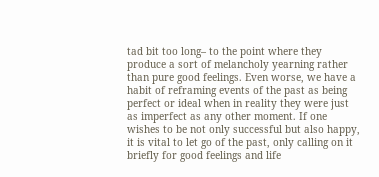tad bit too long– to the point where they produce a sort of melancholy yearning rather than pure good feelings. Even worse, we have a habit of reframing events of the past as being perfect or ideal when in reality they were just as imperfect as any other moment. If one wishes to be not only successful but also happy, it is vital to let go of the past, only calling on it briefly for good feelings and life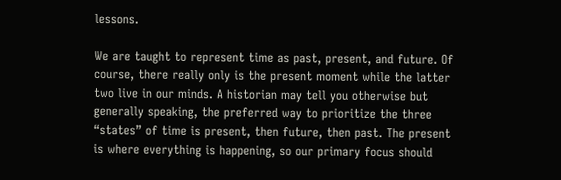lessons.

We are taught to represent time as past, present, and future. Of course, there really only is the present moment while the latter two live in our minds. A historian may tell you otherwise but generally speaking, the preferred way to prioritize the three “states” of time is present, then future, then past. The present is where everything is happening, so our primary focus should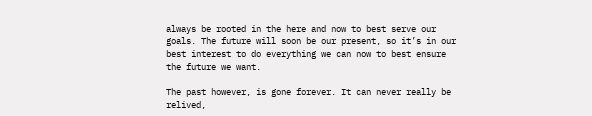always be rooted in the here and now to best serve our goals. The future will soon be our present, so it’s in our best interest to do everything we can now to best ensure the future we want.

The past however, is gone forever. It can never really be relived,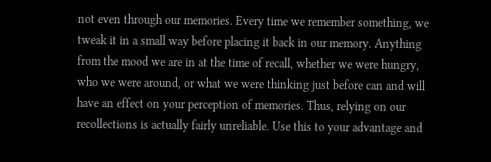not even through our memories. Every time we remember something, we tweak it in a small way before placing it back in our memory. Anything from the mood we are in at the time of recall, whether we were hungry, who we were around, or what we were thinking just before can and will have an effect on your perception of memories. Thus, relying on our recollections is actually fairly unreliable. Use this to your advantage and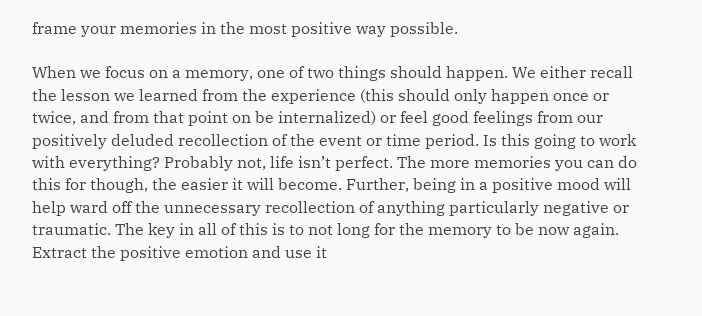frame your memories in the most positive way possible.

When we focus on a memory, one of two things should happen. We either recall the lesson we learned from the experience (this should only happen once or twice, and from that point on be internalized) or feel good feelings from our positively deluded recollection of the event or time period. Is this going to work with everything? Probably not, life isn’t perfect. The more memories you can do this for though, the easier it will become. Further, being in a positive mood will help ward off the unnecessary recollection of anything particularly negative or traumatic. The key in all of this is to not long for the memory to be now again. Extract the positive emotion and use it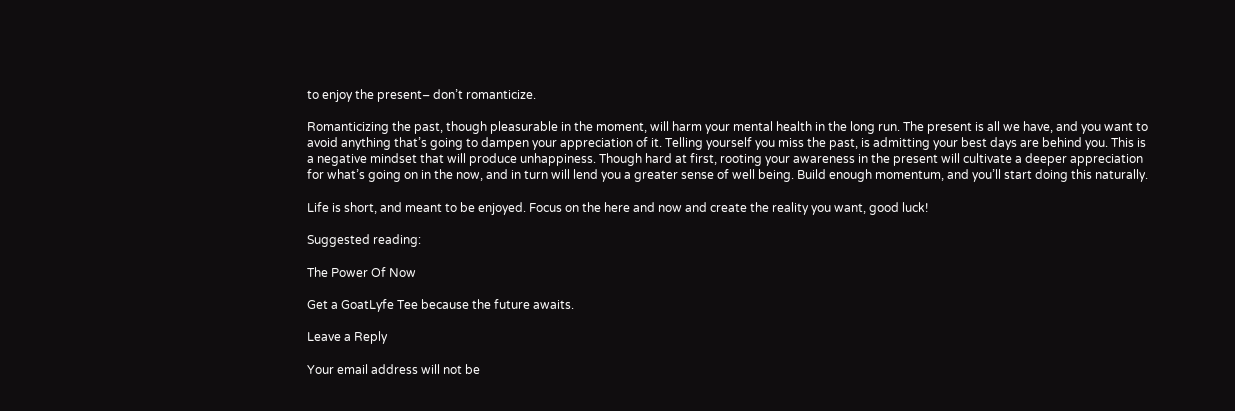to enjoy the present– don’t romanticize.

Romanticizing the past, though pleasurable in the moment, will harm your mental health in the long run. The present is all we have, and you want to avoid anything that’s going to dampen your appreciation of it. Telling yourself you miss the past, is admitting your best days are behind you. This is a negative mindset that will produce unhappiness. Though hard at first, rooting your awareness in the present will cultivate a deeper appreciation for what’s going on in the now, and in turn will lend you a greater sense of well being. Build enough momentum, and you’ll start doing this naturally.

Life is short, and meant to be enjoyed. Focus on the here and now and create the reality you want, good luck!

Suggested reading:

The Power Of Now

Get a GoatLyfe Tee because the future awaits.

Leave a Reply

Your email address will not be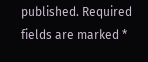published. Required fields are marked *